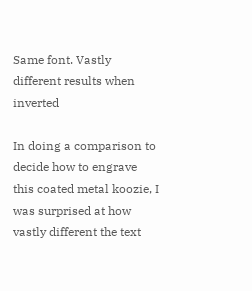Same font. Vastly different results when inverted

In doing a comparison to decide how to engrave this coated metal koozie, I was surprised at how vastly different the text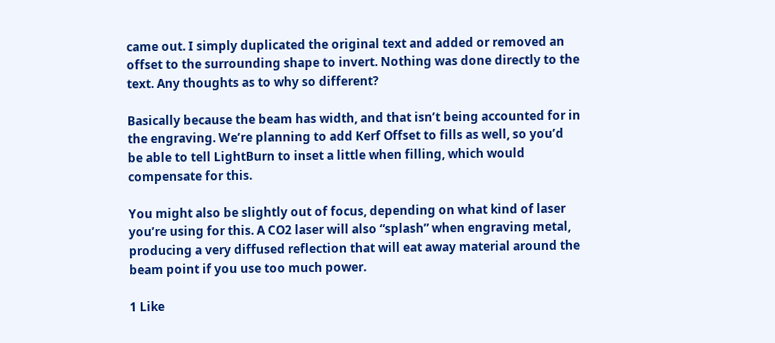came out. I simply duplicated the original text and added or removed an offset to the surrounding shape to invert. Nothing was done directly to the text. Any thoughts as to why so different?

Basically because the beam has width, and that isn’t being accounted for in the engraving. We’re planning to add Kerf Offset to fills as well, so you’d be able to tell LightBurn to inset a little when filling, which would compensate for this.

You might also be slightly out of focus, depending on what kind of laser you’re using for this. A CO2 laser will also “splash” when engraving metal, producing a very diffused reflection that will eat away material around the beam point if you use too much power.

1 Like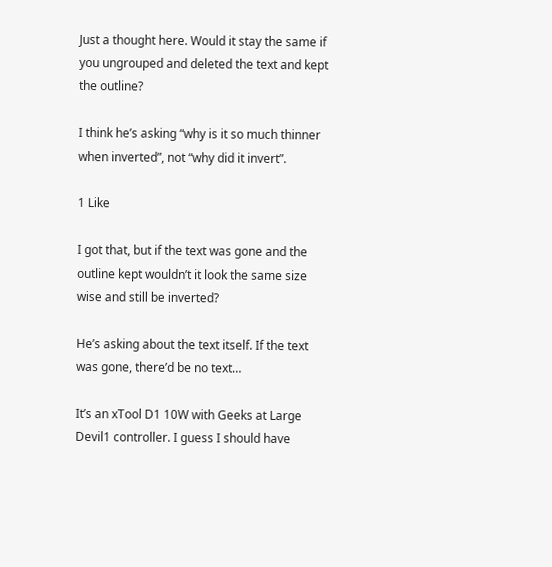Just a thought here. Would it stay the same if you ungrouped and deleted the text and kept the outline?

I think he’s asking “why is it so much thinner when inverted”, not “why did it invert”.

1 Like

I got that, but if the text was gone and the outline kept wouldn’t it look the same size wise and still be inverted?

He’s asking about the text itself. If the text was gone, there’d be no text…

It’s an xTool D1 10W with Geeks at Large Devil1 controller. I guess I should have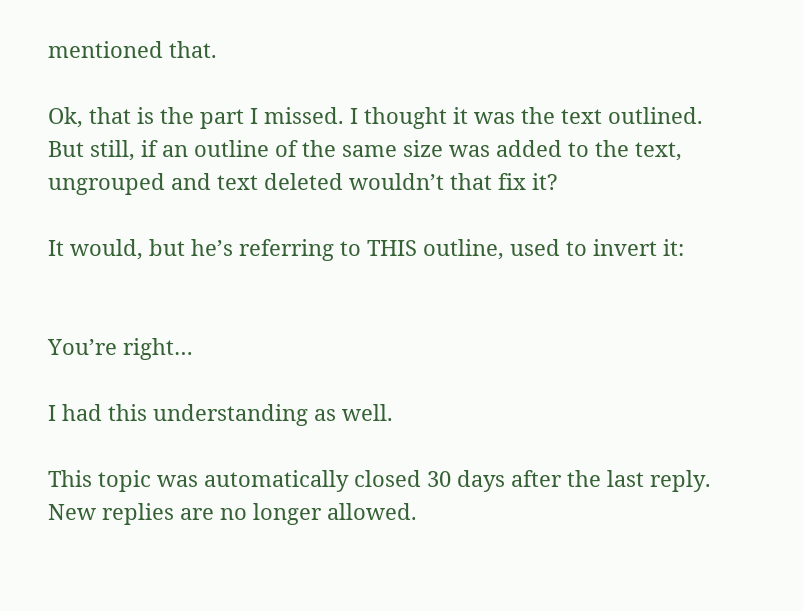mentioned that.

Ok, that is the part I missed. I thought it was the text outlined.
But still, if an outline of the same size was added to the text, ungrouped and text deleted wouldn’t that fix it?

It would, but he’s referring to THIS outline, used to invert it:


You’re right…

I had this understanding as well.

This topic was automatically closed 30 days after the last reply. New replies are no longer allowed.